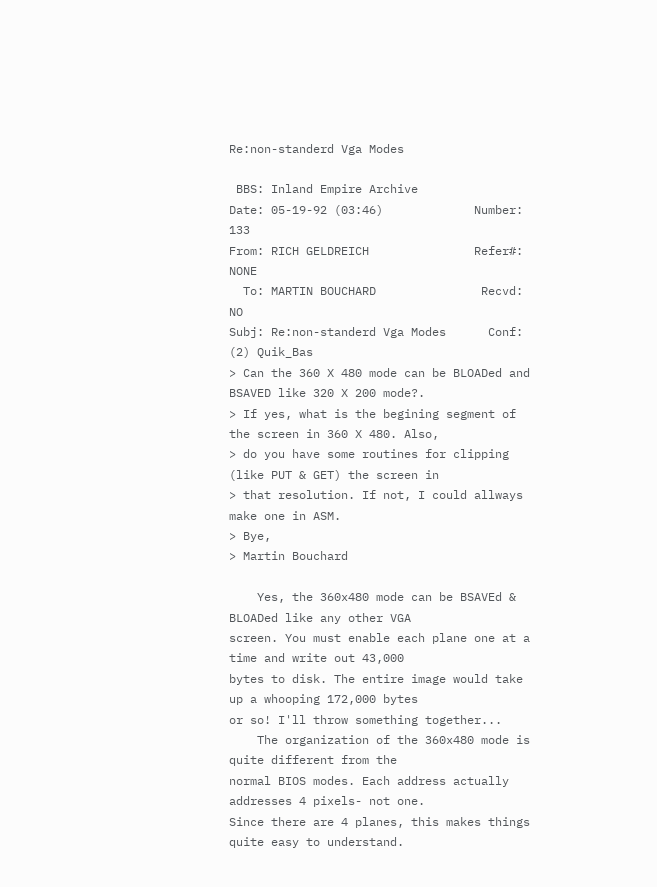Re:non-standerd Vga Modes

 BBS: Inland Empire Archive
Date: 05-19-92 (03:46)             Number: 133
From: RICH GELDREICH               Refer#: NONE
  To: MARTIN BOUCHARD               Recvd: NO
Subj: Re:non-standerd Vga Modes      Conf: (2) Quik_Bas
> Can the 360 X 480 mode can be BLOADed and BSAVED like 320 X 200 mode?.
> If yes, what is the begining segment of the screen in 360 X 480. Also,
> do you have some routines for clipping (like PUT & GET) the screen in
> that resolution. If not, I could allways make one in ASM.
> Bye,
> Martin Bouchard

    Yes, the 360x480 mode can be BSAVEd & BLOADed like any other VGA
screen. You must enable each plane one at a time and write out 43,000
bytes to disk. The entire image would take up a whooping 172,000 bytes
or so! I'll throw something together...
    The organization of the 360x480 mode is quite different from the
normal BIOS modes. Each address actually addresses 4 pixels- not one.
Since there are 4 planes, this makes things quite easy to understand.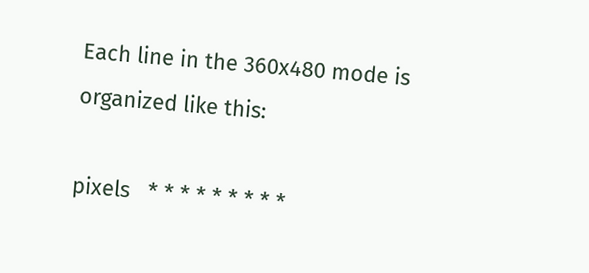Each line in the 360x480 mode is organized like this:

pixels   * * * * * * * * *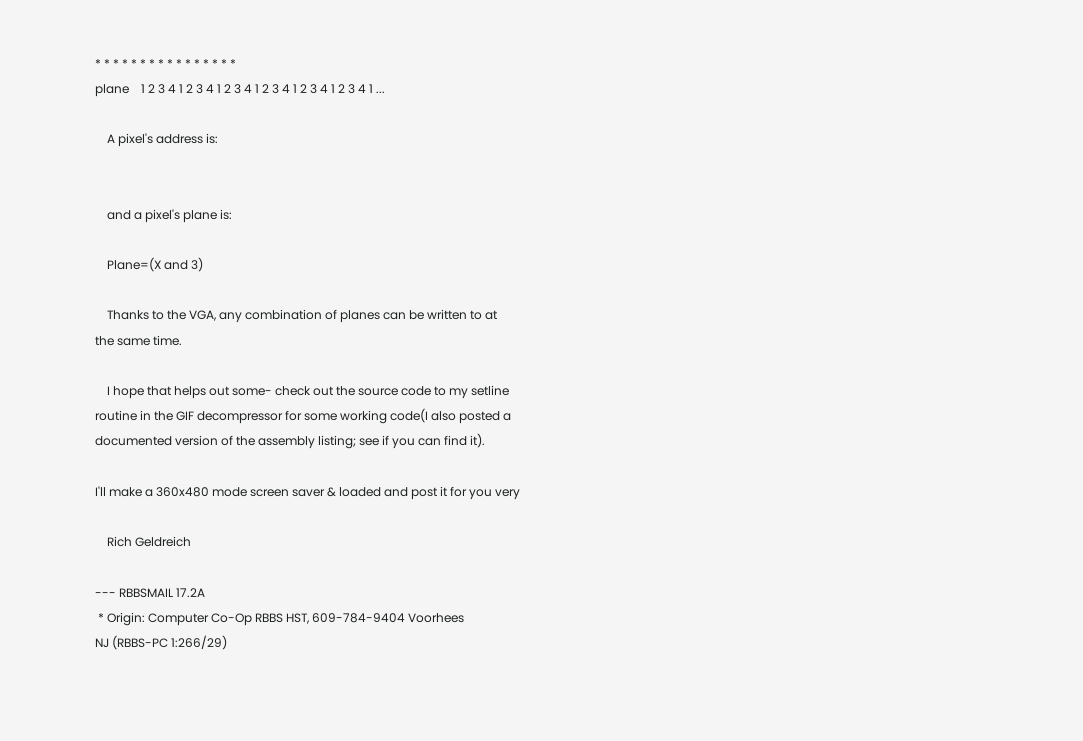* * * * * * * * * * * * * * * *
plane    1 2 3 4 1 2 3 4 1 2 3 4 1 2 3 4 1 2 3 4 1 2 3 4 1 ...

    A pixel's address is:


    and a pixel's plane is:

    Plane=(X and 3)

    Thanks to the VGA, any combination of planes can be written to at
the same time.

    I hope that helps out some- check out the source code to my setline
routine in the GIF decompressor for some working code(I also posted a
documented version of the assembly listing; see if you can find it).

I'll make a 360x480 mode screen saver & loaded and post it for you very

    Rich Geldreich

--- RBBSMAIL 17.2A
 * Origin: Computer Co-Op RBBS HST, 609-784-9404 Voorhees
NJ (RBBS-PC 1:266/29)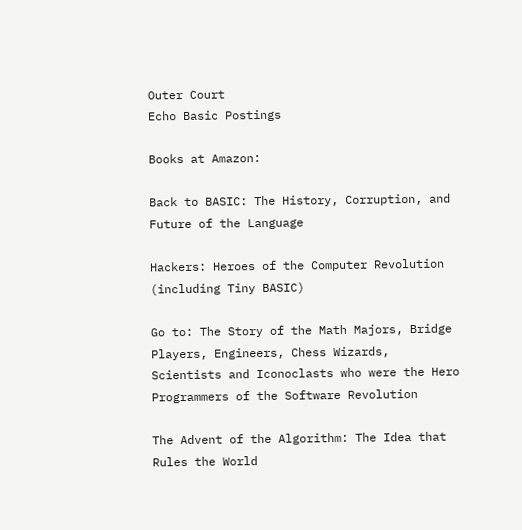Outer Court
Echo Basic Postings

Books at Amazon:

Back to BASIC: The History, Corruption, and Future of the Language

Hackers: Heroes of the Computer Revolution (including Tiny BASIC)

Go to: The Story of the Math Majors, Bridge Players, Engineers, Chess Wizards, Scientists and Iconoclasts who were the Hero Programmers of the Software Revolution

The Advent of the Algorithm: The Idea that Rules the World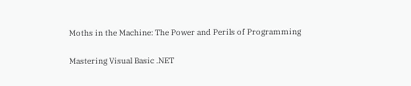Moths in the Machine: The Power and Perils of Programming

Mastering Visual Basic .NET